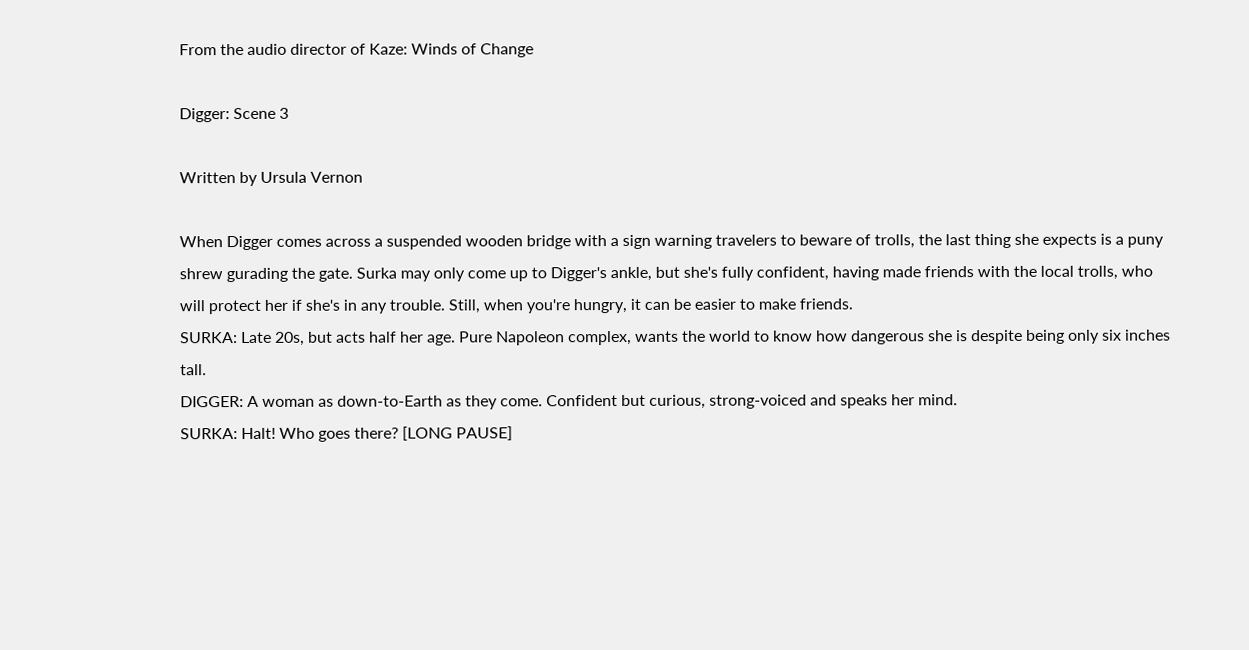From the audio director of Kaze: Winds of Change

Digger: Scene 3

Written by Ursula Vernon

When Digger comes across a suspended wooden bridge with a sign warning travelers to beware of trolls, the last thing she expects is a puny shrew gurading the gate. Surka may only come up to Digger's ankle, but she's fully confident, having made friends with the local trolls, who will protect her if she's in any trouble. Still, when you're hungry, it can be easier to make friends.
SURKA: Late 20s, but acts half her age. Pure Napoleon complex, wants the world to know how dangerous she is despite being only six inches tall.
DIGGER: A woman as down-to-Earth as they come. Confident but curious, strong-voiced and speaks her mind.
SURKA: Halt! Who goes there? [LONG PAUSE]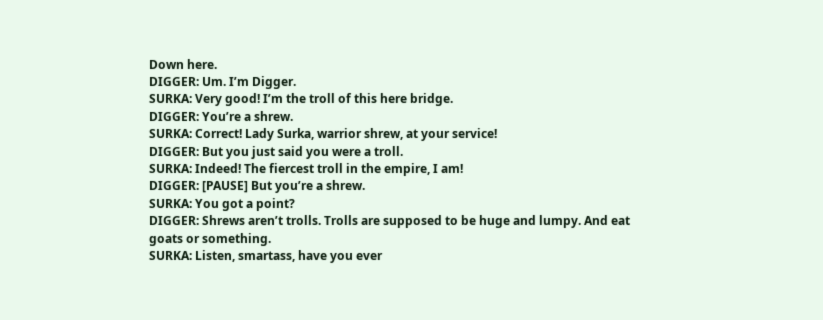Down here.
DIGGER: Um. I’m Digger.
SURKA: Very good! I’m the troll of this here bridge.
DIGGER: You’re a shrew.
SURKA: Correct! Lady Surka, warrior shrew, at your service!
DIGGER: But you just said you were a troll.
SURKA: Indeed! The fiercest troll in the empire, I am!
DIGGER: [PAUSE] But you’re a shrew.
SURKA: You got a point?
DIGGER: Shrews aren’t trolls. Trolls are supposed to be huge and lumpy. And eat goats or something.
SURKA: Listen, smartass, have you ever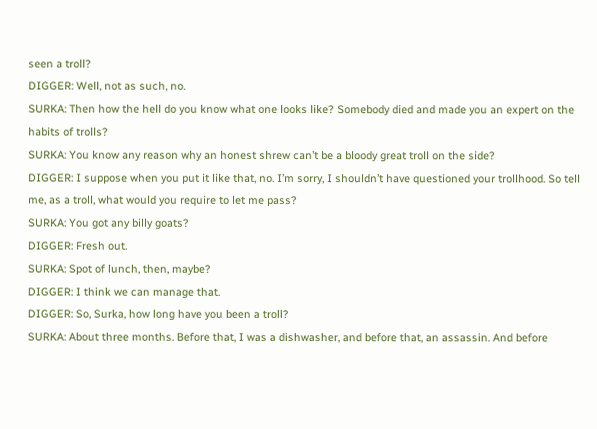seen a troll?
DIGGER: Well, not as such, no.
SURKA: Then how the hell do you know what one looks like? Somebody died and made you an expert on the habits of trolls?
SURKA: You know any reason why an honest shrew can’t be a bloody great troll on the side?
DIGGER: I suppose when you put it like that, no. I’m sorry, I shouldn’t have questioned your trollhood. So tell me, as a troll, what would you require to let me pass?
SURKA: You got any billy goats?
DIGGER: Fresh out.
SURKA: Spot of lunch, then, maybe?
DIGGER: I think we can manage that.
DIGGER: So, Surka, how long have you been a troll?
SURKA: About three months. Before that, I was a dishwasher, and before that, an assassin. And before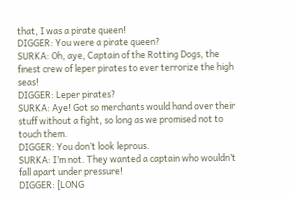that, I was a pirate queen!
DIGGER: You were a pirate queen?
SURKA: Oh, aye, Captain of the Rotting Dogs, the finest crew of leper pirates to ever terrorize the high seas!
DIGGER: Leper pirates?
SURKA: Aye! Got so merchants would hand over their stuff without a fight, so long as we promised not to touch them.
DIGGER: You don’t look leprous.
SURKA: I’m not. They wanted a captain who wouldn’t fall apart under pressure!
DIGGER: [LONG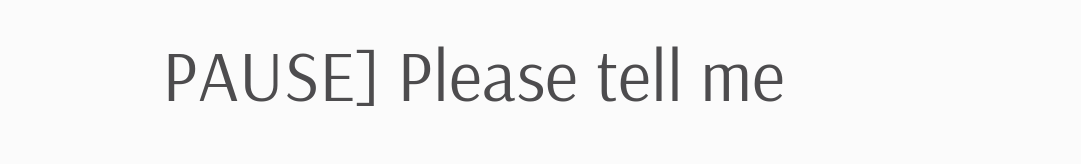PAUSE] Please tell me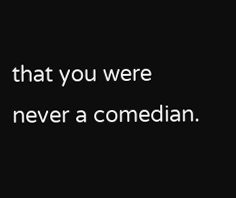that you were never a comedian.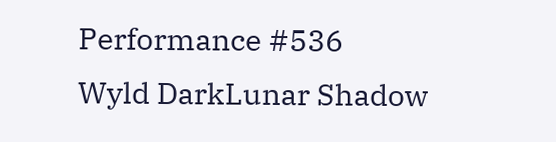Performance #536
Wyld DarkLunar Shadow